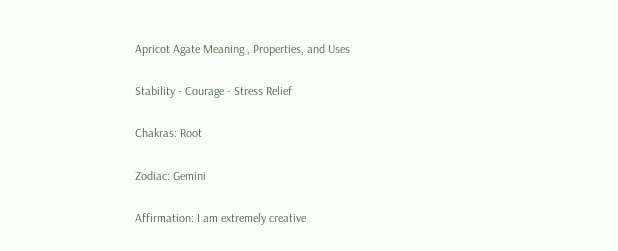Apricot Agate Meaning , Properties, and Uses

Stability - Courage - Stress Relief

Chakras: Root

Zodiac: Gemini

Affirmation: I am extremely creative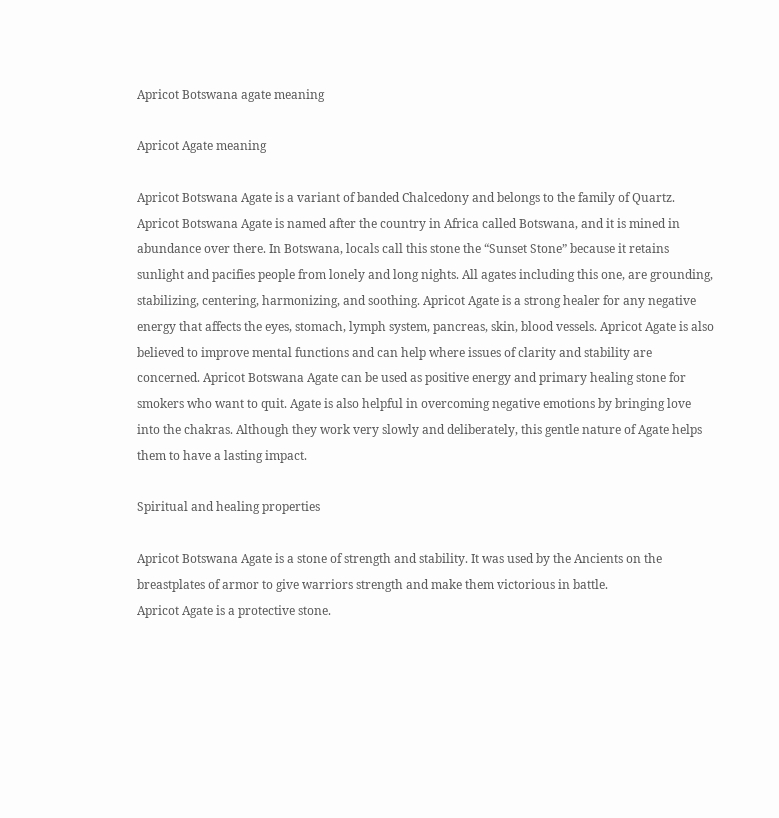Apricot Botswana agate meaning

Apricot Agate meaning

Apricot Botswana Agate is a variant of banded Chalcedony and belongs to the family of Quartz. Apricot Botswana Agate is named after the country in Africa called Botswana, and it is mined in abundance over there. In Botswana, locals call this stone the “Sunset Stone” because it retains sunlight and pacifies people from lonely and long nights. All agates including this one, are grounding, stabilizing, centering, harmonizing, and soothing. Apricot Agate is a strong healer for any negative energy that affects the eyes, stomach, lymph system, pancreas, skin, blood vessels. Apricot Agate is also believed to improve mental functions and can help where issues of clarity and stability are concerned. Apricot Botswana Agate can be used as positive energy and primary healing stone for smokers who want to quit. Agate is also helpful in overcoming negative emotions by bringing love into the chakras. Although they work very slowly and deliberately, this gentle nature of Agate helps them to have a lasting impact.

Spiritual and healing properties

Apricot Botswana Agate is a stone of strength and stability. It was used by the Ancients on the breastplates of armor to give warriors strength and make them victorious in battle.
Apricot Agate is a protective stone.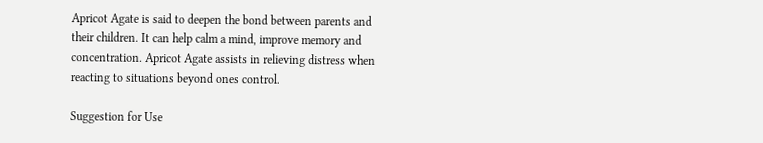Apricot Agate is said to deepen the bond between parents and their children. It can help calm a mind, improve memory and concentration. Apricot Agate assists in relieving distress when reacting to situations beyond ones control.

Suggestion for Use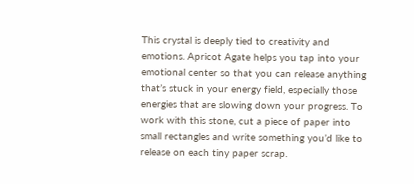This crystal is deeply tied to creativity and emotions. Apricot Agate helps you tap into your emotional center so that you can release anything that’s stuck in your energy field, especially those energies that are slowing down your progress. To work with this stone, cut a piece of paper into small rectangles and write something you’d like to release on each tiny paper scrap.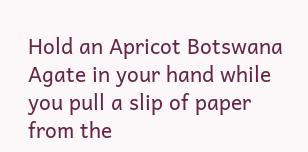Hold an Apricot Botswana Agate in your hand while you pull a slip of paper from the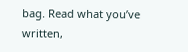bag. Read what you’ve written,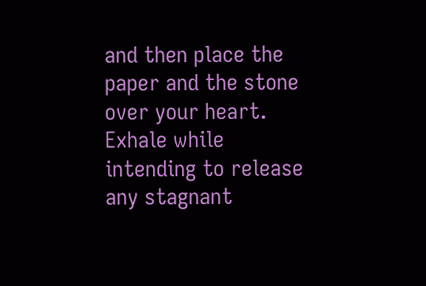and then place the paper and the stone over your heart. Exhale while intending to release any stagnant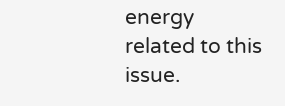energy related to this issue.